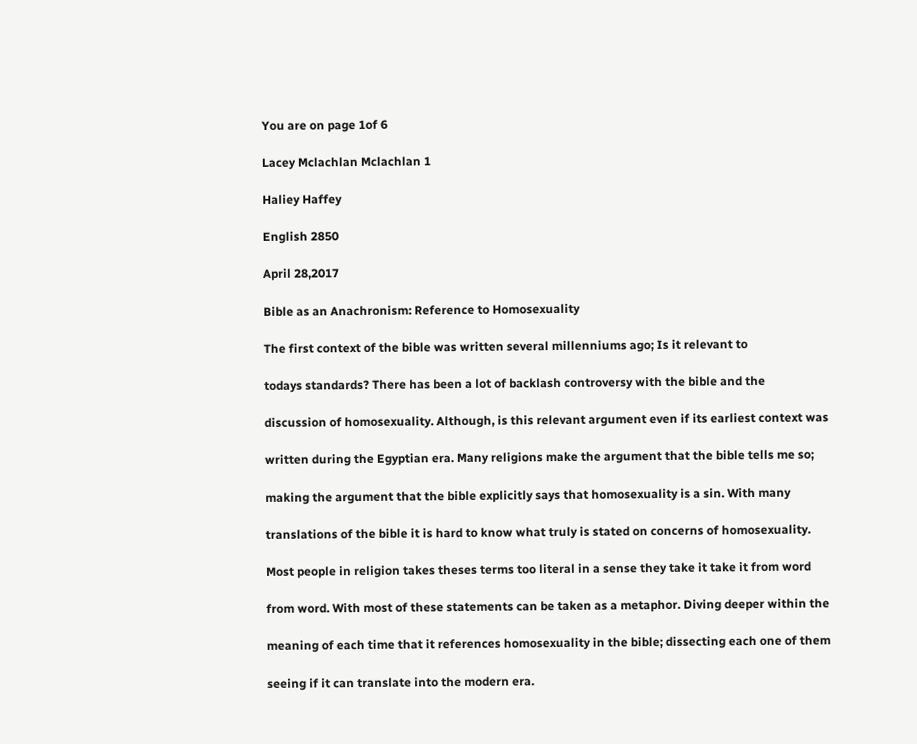You are on page 1of 6

Lacey Mclachlan Mclachlan 1

Haliey Haffey

English 2850

April 28,2017

Bible as an Anachronism: Reference to Homosexuality

The first context of the bible was written several millenniums ago; Is it relevant to

todays standards? There has been a lot of backlash controversy with the bible and the

discussion of homosexuality. Although, is this relevant argument even if its earliest context was

written during the Egyptian era. Many religions make the argument that the bible tells me so;

making the argument that the bible explicitly says that homosexuality is a sin. With many

translations of the bible it is hard to know what truly is stated on concerns of homosexuality.

Most people in religion takes theses terms too literal in a sense they take it take it from word

from word. With most of these statements can be taken as a metaphor. Diving deeper within the

meaning of each time that it references homosexuality in the bible; dissecting each one of them

seeing if it can translate into the modern era.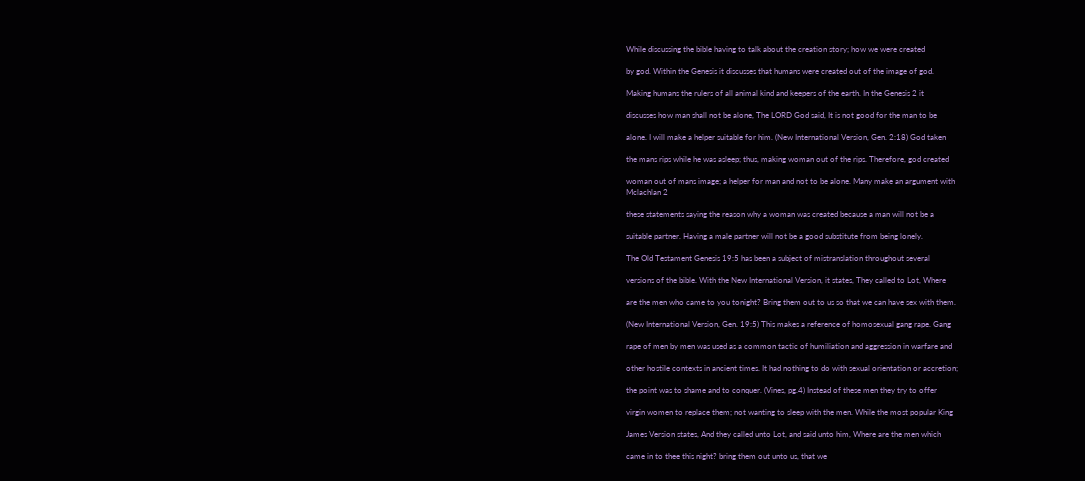While discussing the bible having to talk about the creation story; how we were created

by god. Within the Genesis it discusses that humans were created out of the image of god.

Making humans the rulers of all animal kind and keepers of the earth. In the Genesis 2 it

discusses how man shall not be alone, The LORD God said, It is not good for the man to be

alone. I will make a helper suitable for him. (New International Version, Gen. 2:18) God taken

the mans rips while he was asleep; thus, making woman out of the rips. Therefore, god created

woman out of mans image; a helper for man and not to be alone. Many make an argument with
Mclachlan 2

these statements saying the reason why a woman was created because a man will not be a

suitable partner. Having a male partner will not be a good substitute from being lonely.

The Old Testament Genesis 19:5 has been a subject of mistranslation throughout several

versions of the bible. With the New International Version, it states, They called to Lot, Where

are the men who came to you tonight? Bring them out to us so that we can have sex with them.

(New International Version, Gen. 19:5) This makes a reference of homosexual gang rape. Gang

rape of men by men was used as a common tactic of humiliation and aggression in warfare and

other hostile contexts in ancient times. It had nothing to do with sexual orientation or accretion;

the point was to shame and to conquer. (Vines, pg.4) Instead of these men they try to offer

virgin women to replace them; not wanting to sleep with the men. While the most popular King

James Version states, And they called unto Lot, and said unto him, Where are the men which

came in to thee this night? bring them out unto us, that we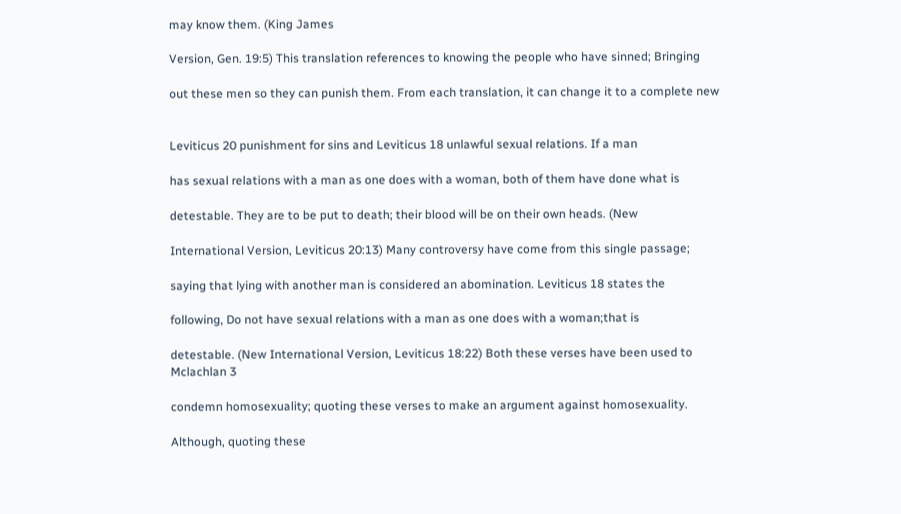may know them. (King James

Version, Gen. 19:5) This translation references to knowing the people who have sinned; Bringing

out these men so they can punish them. From each translation, it can change it to a complete new


Leviticus 20 punishment for sins and Leviticus 18 unlawful sexual relations. If a man

has sexual relations with a man as one does with a woman, both of them have done what is

detestable. They are to be put to death; their blood will be on their own heads. (New

International Version, Leviticus 20:13) Many controversy have come from this single passage;

saying that lying with another man is considered an abomination. Leviticus 18 states the

following, Do not have sexual relations with a man as one does with a woman;that is

detestable. (New International Version, Leviticus 18:22) Both these verses have been used to
Mclachlan 3

condemn homosexuality; quoting these verses to make an argument against homosexuality.

Although, quoting these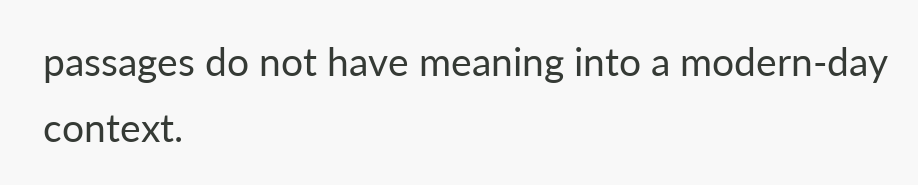passages do not have meaning into a modern-day context.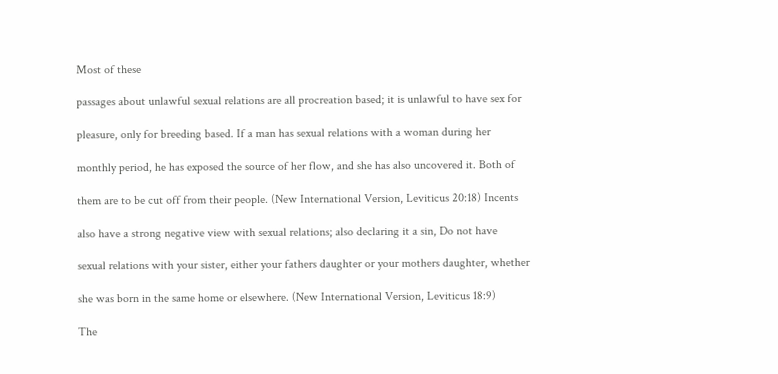Most of these

passages about unlawful sexual relations are all procreation based; it is unlawful to have sex for

pleasure, only for breeding based. If a man has sexual relations with a woman during her

monthly period, he has exposed the source of her flow, and she has also uncovered it. Both of

them are to be cut off from their people. (New International Version, Leviticus 20:18) Incents

also have a strong negative view with sexual relations; also declaring it a sin, Do not have

sexual relations with your sister, either your fathers daughter or your mothers daughter, whether

she was born in the same home or elsewhere. (New International Version, Leviticus 18:9)

The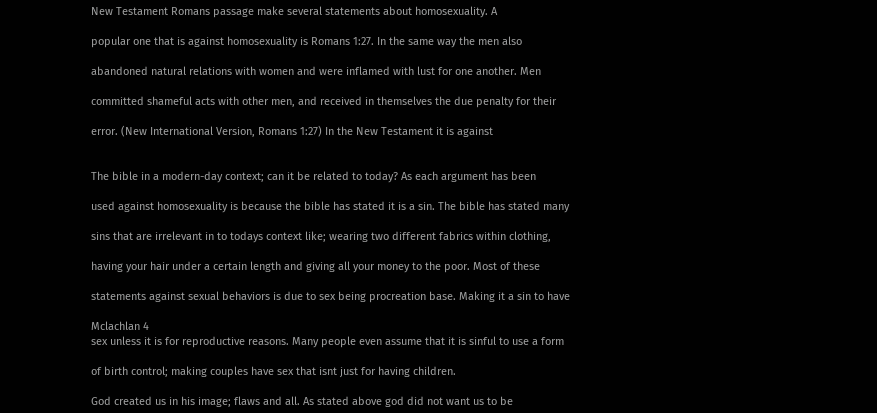New Testament Romans passage make several statements about homosexuality. A

popular one that is against homosexuality is Romans 1:27. In the same way the men also

abandoned natural relations with women and were inflamed with lust for one another. Men

committed shameful acts with other men, and received in themselves the due penalty for their

error. (New International Version, Romans 1:27) In the New Testament it is against


The bible in a modern-day context; can it be related to today? As each argument has been

used against homosexuality is because the bible has stated it is a sin. The bible has stated many

sins that are irrelevant in to todays context like; wearing two different fabrics within clothing,

having your hair under a certain length and giving all your money to the poor. Most of these

statements against sexual behaviors is due to sex being procreation base. Making it a sin to have

Mclachlan 4
sex unless it is for reproductive reasons. Many people even assume that it is sinful to use a form

of birth control; making couples have sex that isnt just for having children.

God created us in his image; flaws and all. As stated above god did not want us to be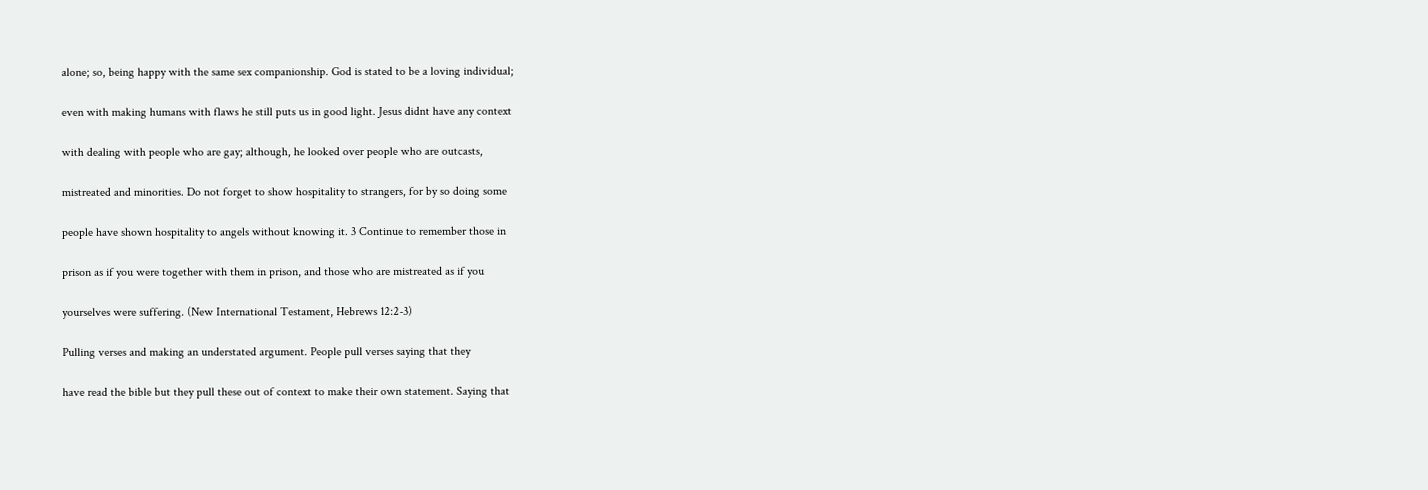alone; so, being happy with the same sex companionship. God is stated to be a loving individual;

even with making humans with flaws he still puts us in good light. Jesus didnt have any context

with dealing with people who are gay; although, he looked over people who are outcasts,

mistreated and minorities. Do not forget to show hospitality to strangers, for by so doing some

people have shown hospitality to angels without knowing it. 3 Continue to remember those in

prison as if you were together with them in prison, and those who are mistreated as if you

yourselves were suffering. (New International Testament, Hebrews 12:2-3)

Pulling verses and making an understated argument. People pull verses saying that they

have read the bible but they pull these out of context to make their own statement. Saying that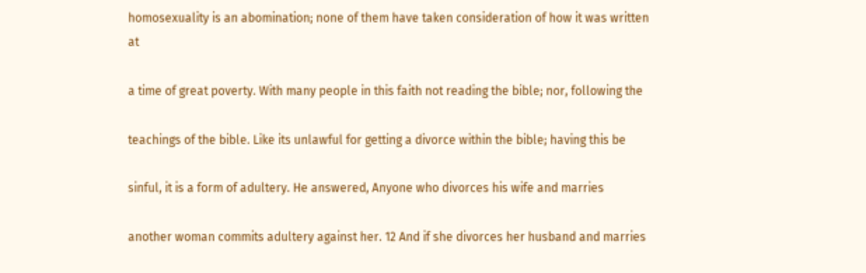homosexuality is an abomination; none of them have taken consideration of how it was written at

a time of great poverty. With many people in this faith not reading the bible; nor, following the

teachings of the bible. Like its unlawful for getting a divorce within the bible; having this be

sinful, it is a form of adultery. He answered, Anyone who divorces his wife and marries

another woman commits adultery against her. 12 And if she divorces her husband and marries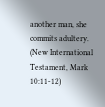another man, she commits adultery. (New International Testament, Mark 10:11-12)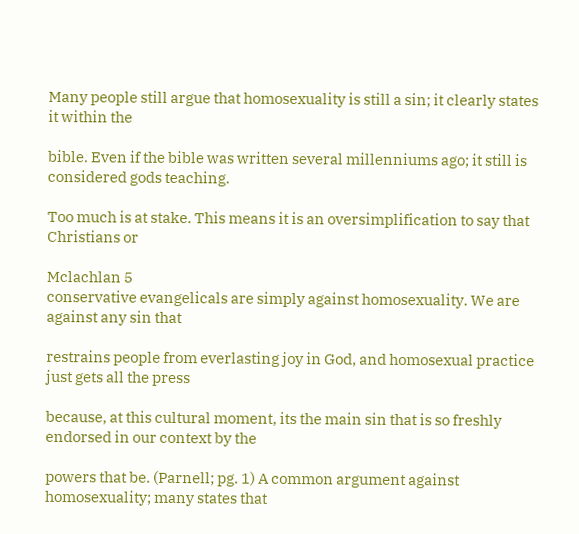Many people still argue that homosexuality is still a sin; it clearly states it within the

bible. Even if the bible was written several millenniums ago; it still is considered gods teaching.

Too much is at stake. This means it is an oversimplification to say that Christians or

Mclachlan 5
conservative evangelicals are simply against homosexuality. We are against any sin that

restrains people from everlasting joy in God, and homosexual practice just gets all the press

because, at this cultural moment, its the main sin that is so freshly endorsed in our context by the

powers that be. (Parnell; pg. 1) A common argument against homosexuality; many states that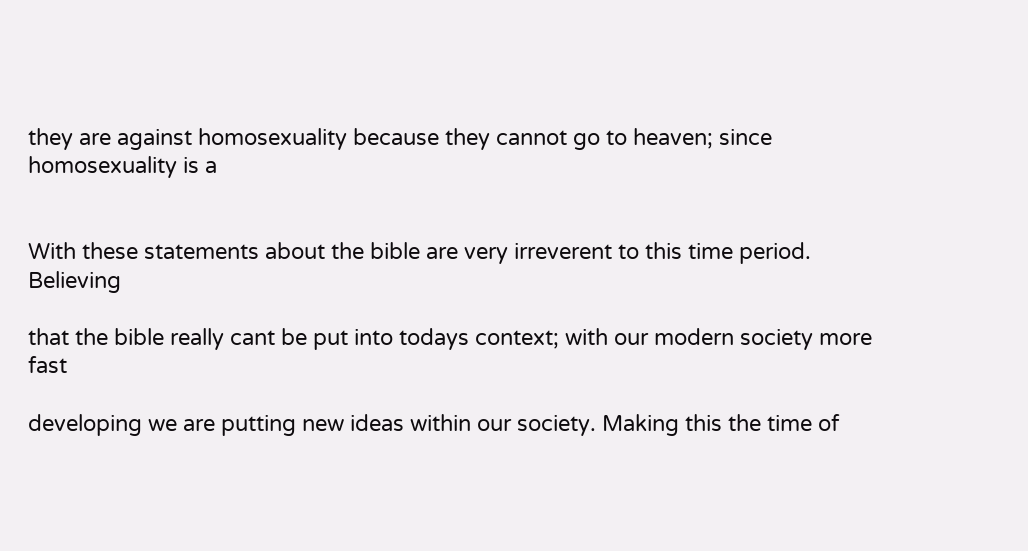they are against homosexuality because they cannot go to heaven; since homosexuality is a


With these statements about the bible are very irreverent to this time period. Believing

that the bible really cant be put into todays context; with our modern society more fast

developing we are putting new ideas within our society. Making this the time of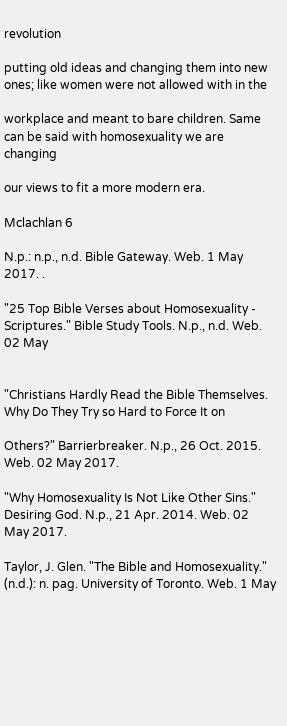revolution

putting old ideas and changing them into new ones; like women were not allowed with in the

workplace and meant to bare children. Same can be said with homosexuality we are changing

our views to fit a more modern era.

Mclachlan 6

N.p.: n.p., n.d. Bible Gateway. Web. 1 May 2017. .

"25 Top Bible Verses about Homosexuality - Scriptures." Bible Study Tools. N.p., n.d. Web. 02 May


"Christians Hardly Read the Bible Themselves. Why Do They Try so Hard to Force It on

Others?" Barrierbreaker. N.p., 26 Oct. 2015. Web. 02 May 2017.

"Why Homosexuality Is Not Like Other Sins." Desiring God. N.p., 21 Apr. 2014. Web. 02 May 2017.

Taylor, J. Glen. "The Bible and Homosexuality." (n.d.): n. pag. University of Toronto. Web. 1 May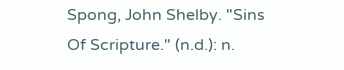Spong, John Shelby. "Sins Of Scripture." (n.d.): n.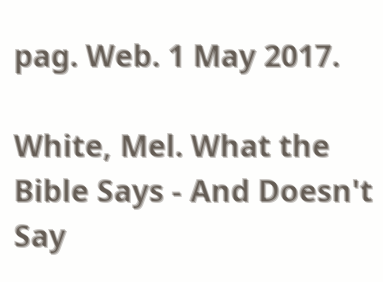pag. Web. 1 May 2017.

White, Mel. What the Bible Says - And Doesn't Say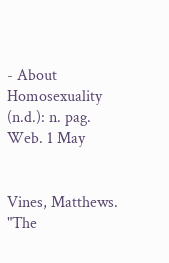- About Homosexuality (n.d.): n. pag. Web. 1 May


Vines, Matthews. "The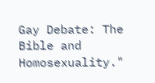Gay Debate: The Bible and Homosexuality."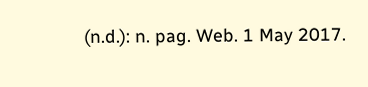(n.d.): n. pag. Web. 1 May 2017.